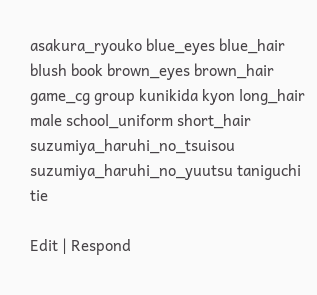asakura_ryouko blue_eyes blue_hair blush book brown_eyes brown_hair game_cg group kunikida kyon long_hair male school_uniform short_hair suzumiya_haruhi_no_tsuisou suzumiya_haruhi_no_yuutsu taniguchi tie

Edit | Respond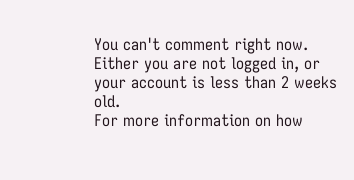You can't comment right now.
Either you are not logged in, or your account is less than 2 weeks old.
For more information on how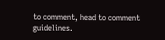to comment, head to comment guidelines.